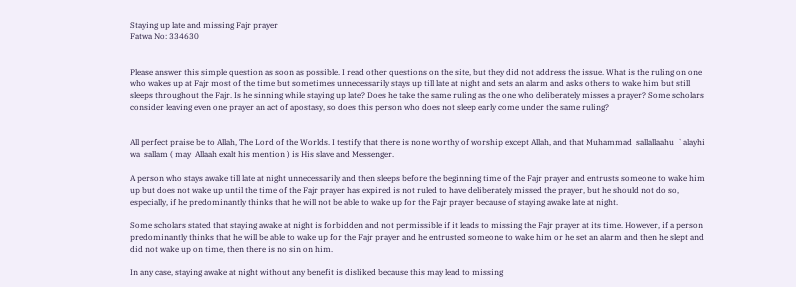Staying up late and missing Fajr prayer
Fatwa No: 334630


Please answer this simple question as soon as possible. I read other questions on the site, but they did not address the issue. What is the ruling on one who wakes up at Fajr most of the time but sometimes unnecessarily stays up till late at night and sets an alarm and asks others to wake him but still sleeps throughout the Fajr. Is he sinning while staying up late? Does he take the same ruling as the one who deliberately misses a prayer? Some scholars consider leaving even one prayer an act of apostasy, so does this person who does not sleep early come under the same ruling?


All perfect praise be to Allah, The Lord of the Worlds. I testify that there is none worthy of worship except Allah, and that Muhammad  sallallaahu  `alayhi  wa  sallam ( may  Allaah exalt his mention ) is His slave and Messenger.

A person who stays awake till late at night unnecessarily and then sleeps before the beginning time of the Fajr prayer and entrusts someone to wake him up but does not wake up until the time of the Fajr prayer has expired is not ruled to have deliberately missed the prayer, but he should not do so, especially, if he predominantly thinks that he will not be able to wake up for the Fajr prayer because of staying awake late at night.

Some scholars stated that staying awake at night is forbidden and not permissible if it leads to missing the Fajr prayer at its time. However, if a person predominantly thinks that he will be able to wake up for the Fajr prayer and he entrusted someone to wake him or he set an alarm and then he slept and did not wake up on time, then there is no sin on him.

In any case, staying awake at night without any benefit is disliked because this may lead to missing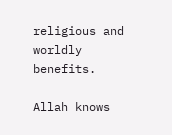religious and worldly benefits.

Allah knows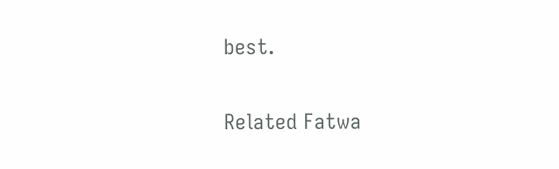best.

Related Fatwa